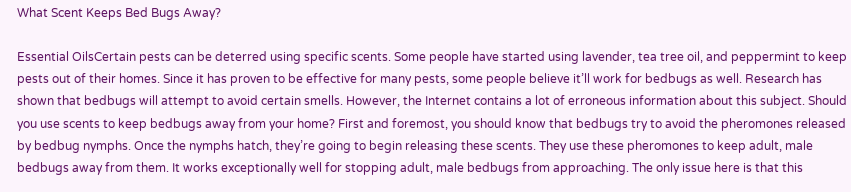What Scent Keeps Bed Bugs Away?

Essential OilsCertain pests can be deterred using specific scents. Some people have started using lavender, tea tree oil, and peppermint to keep pests out of their homes. Since it has proven to be effective for many pests, some people believe it’ll work for bedbugs as well. Research has shown that bedbugs will attempt to avoid certain smells. However, the Internet contains a lot of erroneous information about this subject. Should you use scents to keep bedbugs away from your home? First and foremost, you should know that bedbugs try to avoid the pheromones released by bedbug nymphs. Once the nymphs hatch, they’re going to begin releasing these scents. They use these pheromones to keep adult, male bedbugs away from them. It works exceptionally well for stopping adult, male bedbugs from approaching. The only issue here is that this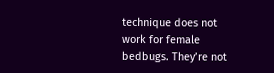technique does not work for female bedbugs. They’re not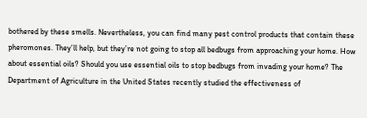bothered by these smells. Nevertheless, you can find many pest control products that contain these pheromones. They’ll help, but they’re not going to stop all bedbugs from approaching your home. How about essential oils? Should you use essential oils to stop bedbugs from invading your home? The Department of Agriculture in the United States recently studied the effectiveness of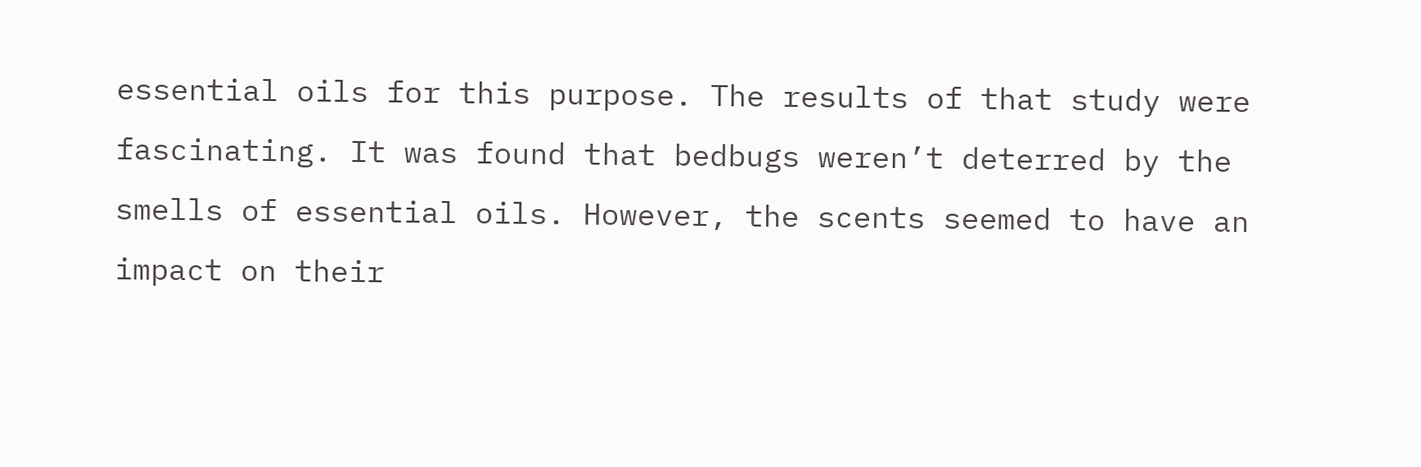essential oils for this purpose. The results of that study were fascinating. It was found that bedbugs weren’t deterred by the smells of essential oils. However, the scents seemed to have an impact on their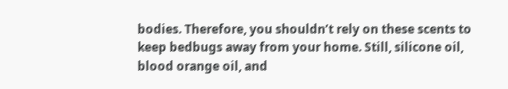bodies. Therefore, you shouldn’t rely on these scents to keep bedbugs away from your home. Still, silicone oil, blood orange oil, and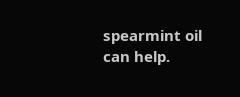spearmint oil can help.